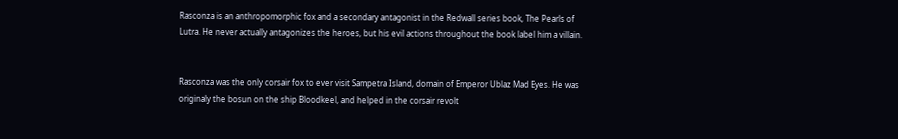Rasconza is an anthropomorphic fox and a secondary antagonist in the Redwall series book, The Pearls of Lutra. He never actually antagonizes the heroes, but his evil actions throughout the book label him a villain.


Rasconza was the only corsair fox to ever visit Sampetra Island, domain of Emperor Ublaz Mad Eyes. He was originaly the bosun on the ship Bloodkeel, and helped in the corsair revolt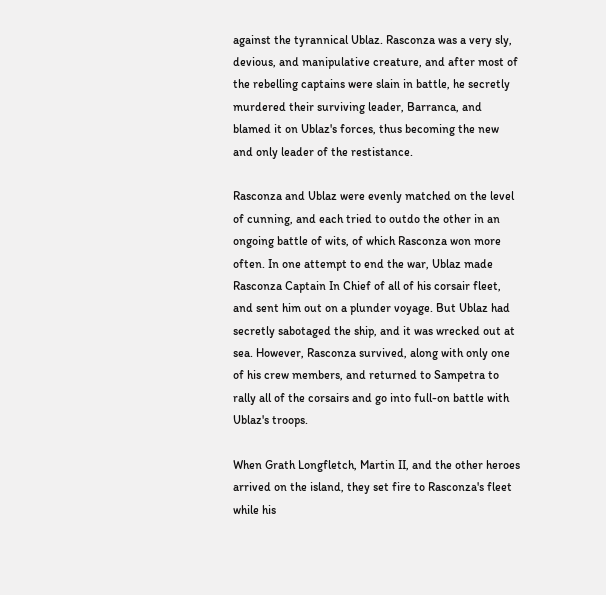against the tyrannical Ublaz. Rasconza was a very sly, devious, and manipulative creature, and after most of the rebelling captains were slain in battle, he secretly murdered their surviving leader, Barranca, and blamed it on Ublaz's forces, thus becoming the new and only leader of the restistance.

Rasconza and Ublaz were evenly matched on the level of cunning, and each tried to outdo the other in an ongoing battle of wits, of which Rasconza won more often. In one attempt to end the war, Ublaz made Rasconza Captain In Chief of all of his corsair fleet, and sent him out on a plunder voyage. But Ublaz had secretly sabotaged the ship, and it was wrecked out at sea. However, Rasconza survived, along with only one of his crew members, and returned to Sampetra to rally all of the corsairs and go into full-on battle with Ublaz's troops.

When Grath Longfletch, Martin II, and the other heroes arrived on the island, they set fire to Rasconza's fleet while his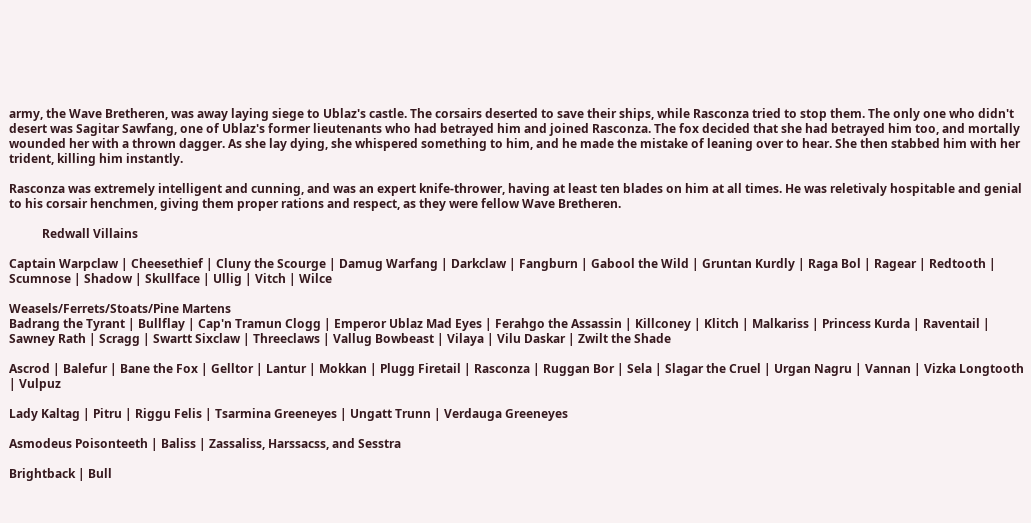army, the Wave Bretheren, was away laying siege to Ublaz's castle. The corsairs deserted to save their ships, while Rasconza tried to stop them. The only one who didn't desert was Sagitar Sawfang, one of Ublaz's former lieutenants who had betrayed him and joined Rasconza. The fox decided that she had betrayed him too, and mortally wounded her with a thrown dagger. As she lay dying, she whispered something to him, and he made the mistake of leaning over to hear. She then stabbed him with her trident, killing him instantly.

Rasconza was extremely intelligent and cunning, and was an expert knife-thrower, having at least ten blades on him at all times. He was reletivaly hospitable and genial to his corsair henchmen, giving them proper rations and respect, as they were fellow Wave Bretheren.

           Redwall Villains

Captain Warpclaw | Cheesethief | Cluny the Scourge | Damug Warfang | Darkclaw | Fangburn | Gabool the Wild | Gruntan Kurdly | Raga Bol | Ragear | Redtooth | Scumnose | Shadow | Skullface | Ullig | Vitch | Wilce

Weasels/Ferrets/Stoats/Pine Martens
Badrang the Tyrant | Bullflay | Cap'n Tramun Clogg | Emperor Ublaz Mad Eyes | Ferahgo the Assassin | Killconey | Klitch | Malkariss | Princess Kurda | Raventail | Sawney Rath | Scragg | Swartt Sixclaw | Threeclaws | Vallug Bowbeast | Vilaya | Vilu Daskar | Zwilt the Shade

Ascrod | Balefur | Bane the Fox | Gelltor | Lantur | Mokkan | Plugg Firetail | Rasconza | Ruggan Bor | Sela | Slagar the Cruel | Urgan Nagru | Vannan | Vizka Longtooth | Vulpuz

Lady Kaltag | Pitru | Riggu Felis | Tsarmina Greeneyes | Ungatt Trunn | Verdauga Greeneyes

Asmodeus Poisonteeth | Baliss | Zassaliss, Harssacss, and Sesstra

Brightback | Bull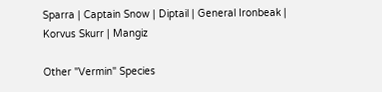Sparra | Captain Snow | Diptail | General Ironbeak | Korvus Skurr | Mangiz

Other "Vermin" Species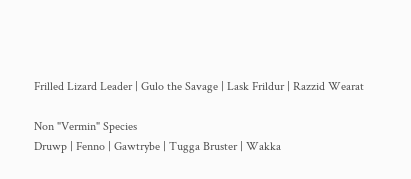Frilled Lizard Leader | Gulo the Savage | Lask Frildur | Razzid Wearat

Non "Vermin" Species
Druwp | Fenno | Gawtrybe | Tugga Bruster | Wakka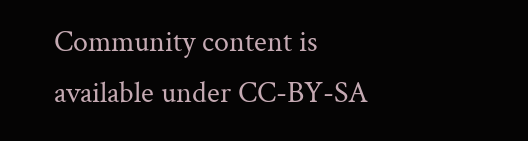Community content is available under CC-BY-SA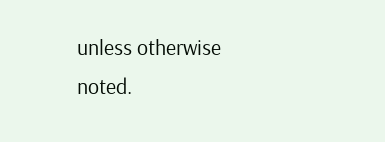unless otherwise noted.